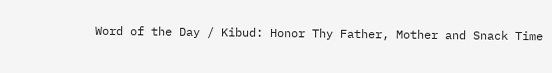Word of the Day / Kibud: Honor Thy Father, Mother and Snack Time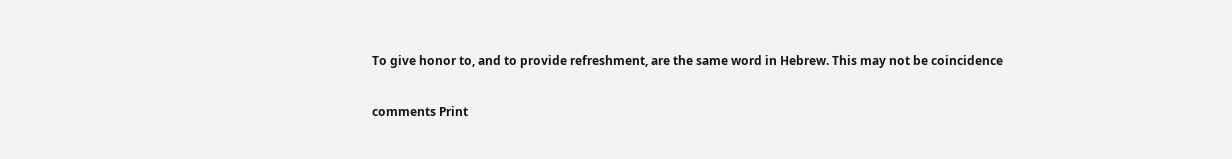To give honor to, and to provide refreshment, are the same word in Hebrew. This may not be coincidence

comments Print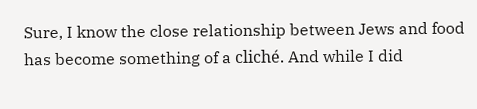Sure, I know the close relationship between Jews and food has become something of a cliché. And while I did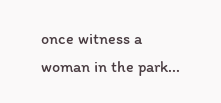once witness a woman in the park...